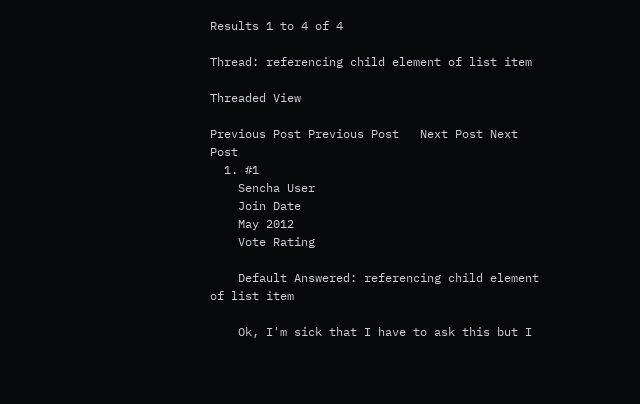Results 1 to 4 of 4

Thread: referencing child element of list item

Threaded View

Previous Post Previous Post   Next Post Next Post
  1. #1
    Sencha User
    Join Date
    May 2012
    Vote Rating

    Default Answered: referencing child element of list item

    Ok, I'm sick that I have to ask this but I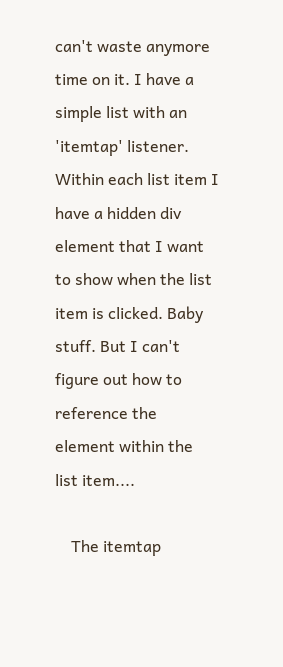can't waste anymore time on it. I have a simple list with an 'itemtap' listener. Within each list item I have a hidden div element that I want to show when the list item is clicked. Baby stuff. But I can't figure out how to reference the element within the list item....

    The itemtap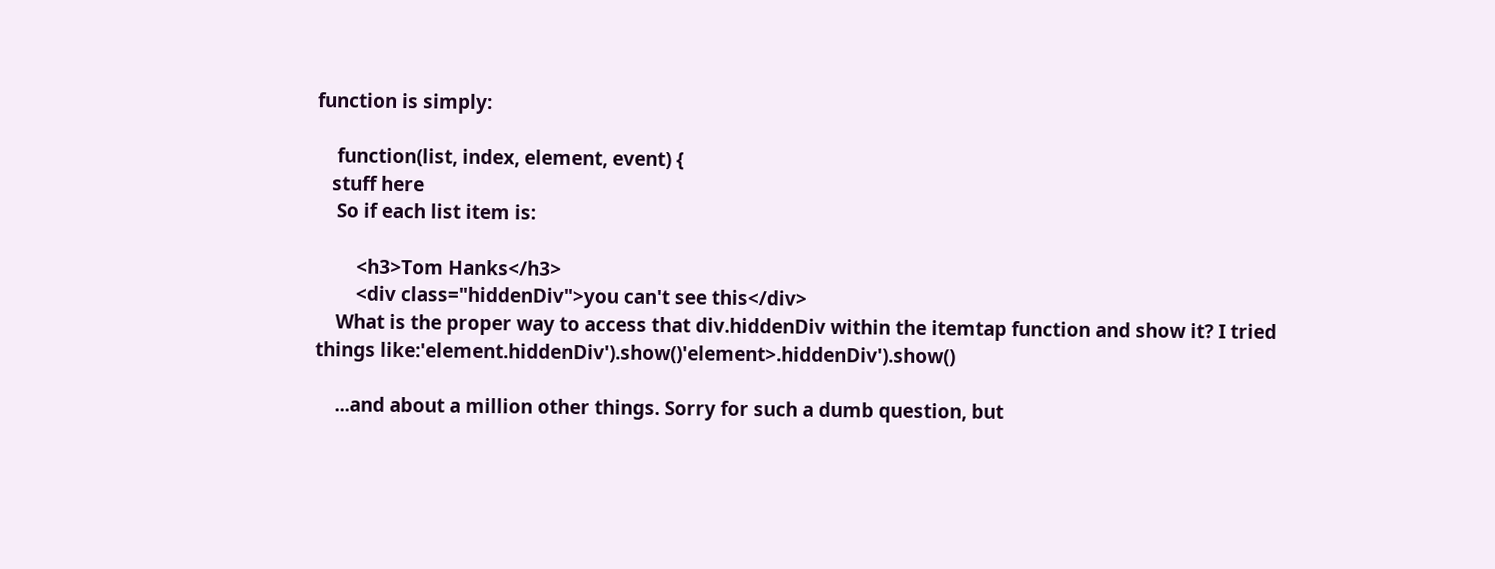function is simply:

    function(list, index, element, event) {
   stuff here
    So if each list item is:

        <h3>Tom Hanks</h3>
        <div class="hiddenDiv">you can't see this</div>
    What is the proper way to access that div.hiddenDiv within the itemtap function and show it? I tried things like:'element.hiddenDiv').show()'element>.hiddenDiv').show()

    ...and about a million other things. Sorry for such a dumb question, but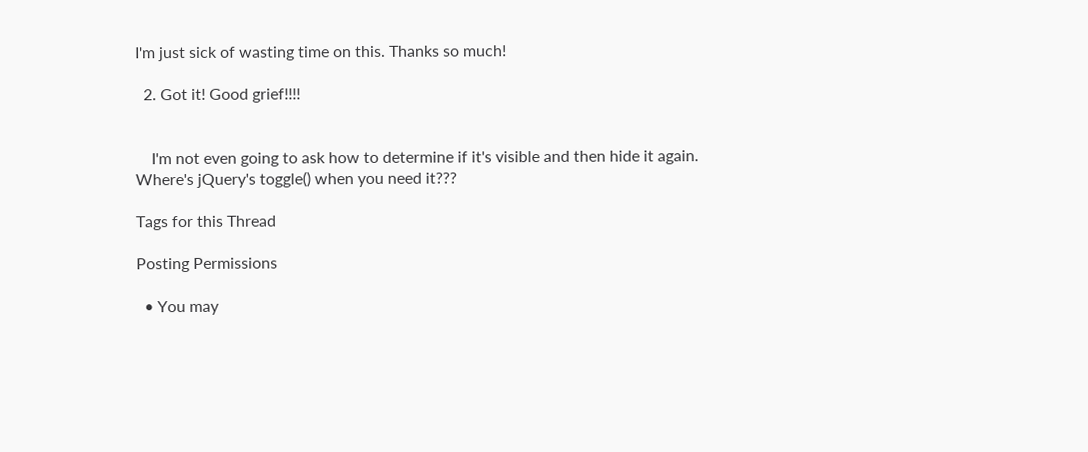I'm just sick of wasting time on this. Thanks so much!

  2. Got it! Good grief!!!!


    I'm not even going to ask how to determine if it's visible and then hide it again. Where's jQuery's toggle() when you need it???

Tags for this Thread

Posting Permissions

  • You may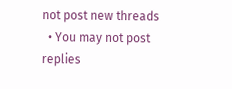not post new threads
  • You may not post replies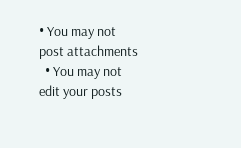• You may not post attachments
  • You may not edit your posts